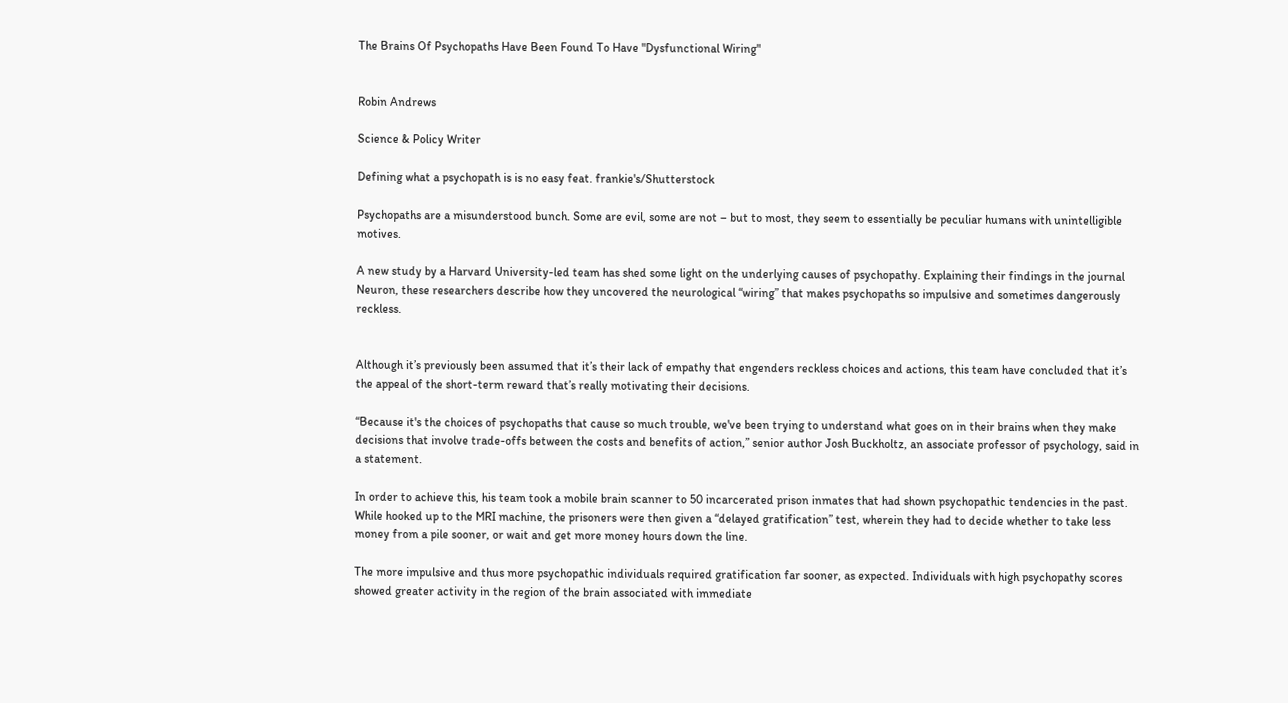The Brains Of Psychopaths Have Been Found To Have "Dysfunctional Wiring"


Robin Andrews

Science & Policy Writer

Defining what a psychopath is is no easy feat. frankie's/Shutterstock

Psychopaths are a misunderstood bunch. Some are evil, some are not – but to most, they seem to essentially be peculiar humans with unintelligible motives.

A new study by a Harvard University-led team has shed some light on the underlying causes of psychopathy. Explaining their findings in the journal Neuron, these researchers describe how they uncovered the neurological “wiring” that makes psychopaths so impulsive and sometimes dangerously reckless.


Although it’s previously been assumed that it’s their lack of empathy that engenders reckless choices and actions, this team have concluded that it’s the appeal of the short-term reward that’s really motivating their decisions.

“Because it's the choices of psychopaths that cause so much trouble, we've been trying to understand what goes on in their brains when they make decisions that involve trade-offs between the costs and benefits of action,” senior author Josh Buckholtz, an associate professor of psychology, said in a statement.

In order to achieve this, his team took a mobile brain scanner to 50 incarcerated prison inmates that had shown psychopathic tendencies in the past. While hooked up to the MRI machine, the prisoners were then given a “delayed gratification” test, wherein they had to decide whether to take less money from a pile sooner, or wait and get more money hours down the line.

The more impulsive and thus more psychopathic individuals required gratification far sooner, as expected. Individuals with high psychopathy scores showed greater activity in the region of the brain associated with immediate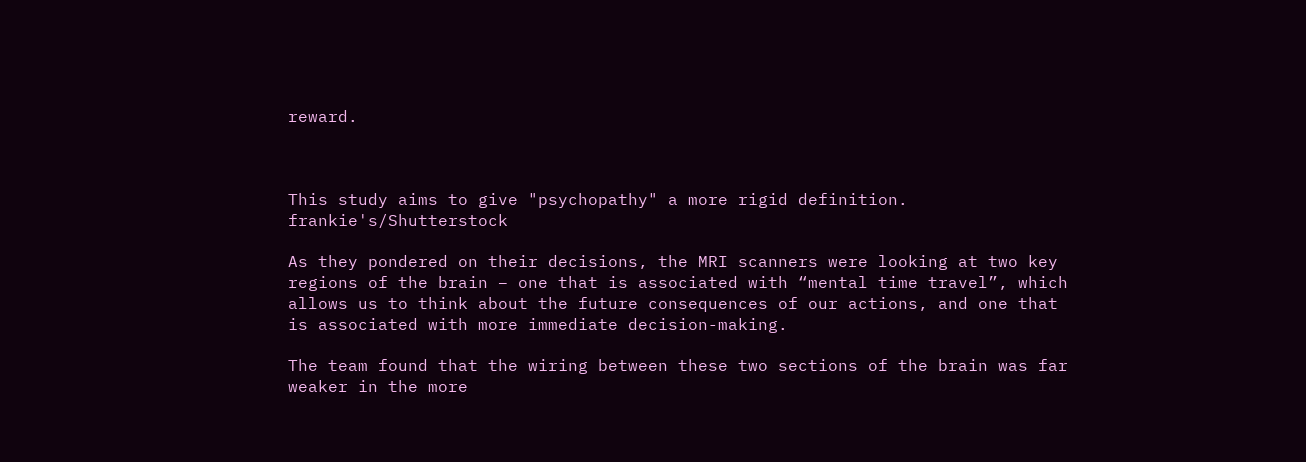reward.



This study aims to give "psychopathy" a more rigid definition. frankie's/Shutterstock

As they pondered on their decisions, the MRI scanners were looking at two key regions of the brain – one that is associated with “mental time travel”, which allows us to think about the future consequences of our actions, and one that is associated with more immediate decision-making.

The team found that the wiring between these two sections of the brain was far weaker in the more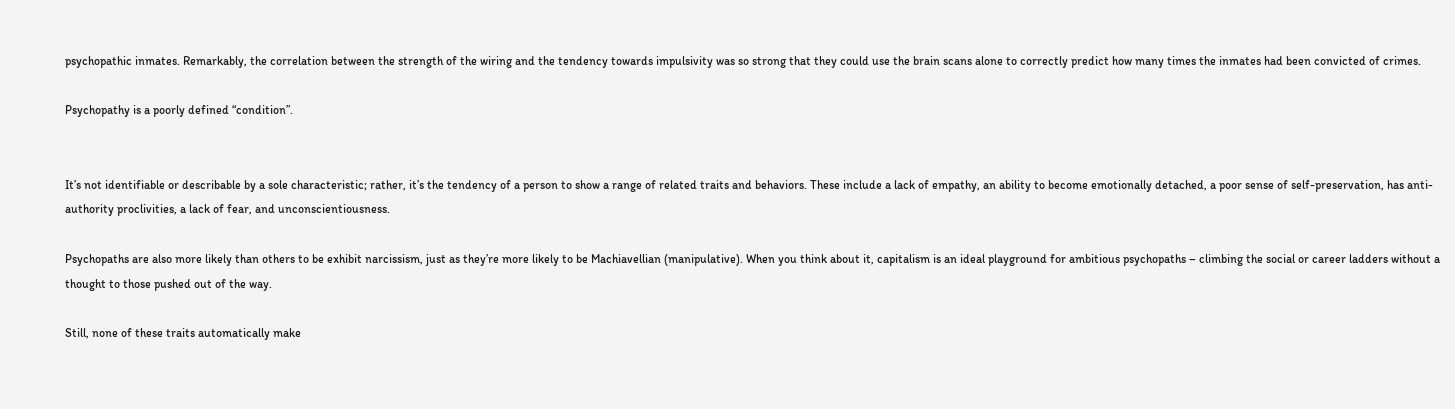psychopathic inmates. Remarkably, the correlation between the strength of the wiring and the tendency towards impulsivity was so strong that they could use the brain scans alone to correctly predict how many times the inmates had been convicted of crimes.

Psychopathy is a poorly defined “condition”.


It’s not identifiable or describable by a sole characteristic; rather, it’s the tendency of a person to show a range of related traits and behaviors. These include a lack of empathy, an ability to become emotionally detached, a poor sense of self-preservation, has anti-authority proclivities, a lack of fear, and unconscientiousness.

Psychopaths are also more likely than others to be exhibit narcissism, just as they’re more likely to be Machiavellian (manipulative). When you think about it, capitalism is an ideal playground for ambitious psychopaths – climbing the social or career ladders without a thought to those pushed out of the way.

Still, none of these traits automatically make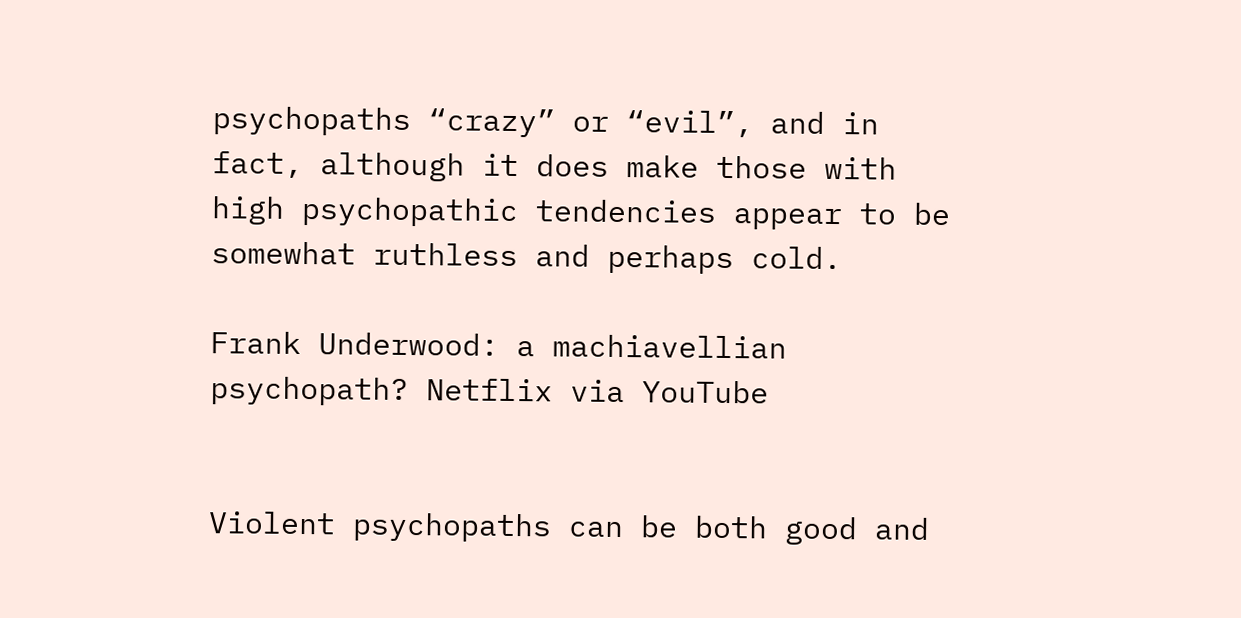psychopaths “crazy” or “evil”, and in fact, although it does make those with high psychopathic tendencies appear to be somewhat ruthless and perhaps cold.

Frank Underwood: a machiavellian psychopath? Netflix via YouTube


Violent psychopaths can be both good and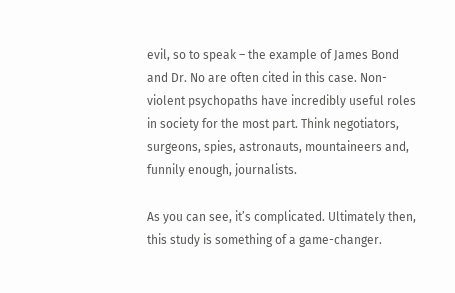evil, so to speak – the example of James Bond and Dr. No are often cited in this case. Non-violent psychopaths have incredibly useful roles in society for the most part. Think negotiators, surgeons, spies, astronauts, mountaineers and, funnily enough, journalists.

As you can see, it’s complicated. Ultimately then, this study is something of a game-changer.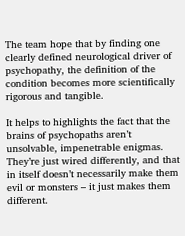The team hope that by finding one clearly defined neurological driver of psychopathy, the definition of the condition becomes more scientifically rigorous and tangible.

It helps to highlights the fact that the brains of psychopaths aren’t unsolvable, impenetrable enigmas. They’re just wired differently, and that in itself doesn’t necessarily make them evil or monsters – it just makes them different.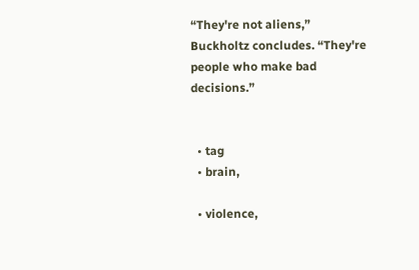“They're not aliens,” Buckholtz concludes. “They're people who make bad decisions.”


  • tag
  • brain,

  • violence,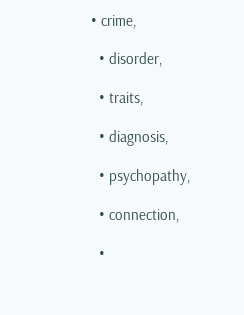• crime,

  • disorder,

  • traits,

  • diagnosis,

  • psychopathy,

  • connection,

  •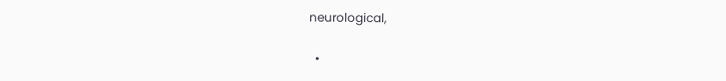neurological,

  •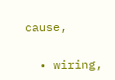cause,

  • wiring,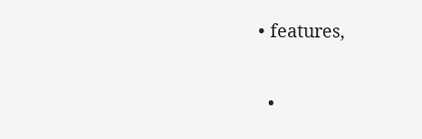• features,

  •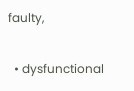faulty,

  • dysfunctional